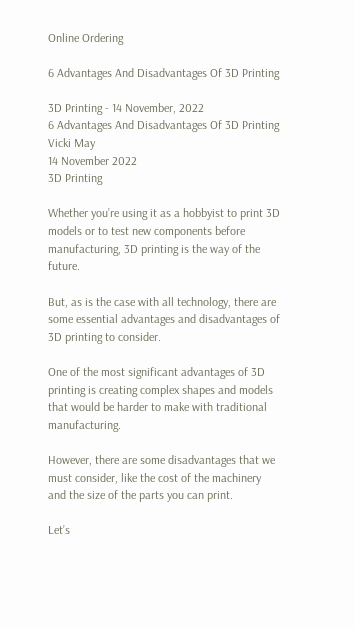Online Ordering

6 Advantages And Disadvantages Of 3D Printing

3D Printing - 14 November, 2022
6 Advantages And Disadvantages Of 3D Printing
Vicki May
14 November 2022
3D Printing

Whether you’re using it as a hobbyist to print 3D models or to test new components before manufacturing, 3D printing is the way of the future.

But, as is the case with all technology, there are some essential advantages and disadvantages of 3D printing to consider.

One of the most significant advantages of 3D printing is creating complex shapes and models that would be harder to make with traditional manufacturing.

However, there are some disadvantages that we must consider, like the cost of the machinery and the size of the parts you can print.

Let’s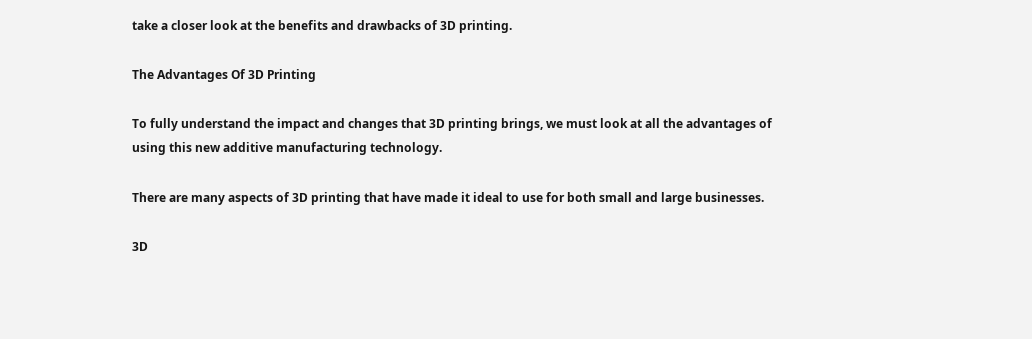take a closer look at the benefits and drawbacks of 3D printing.

The Advantages Of 3D Printing

To fully understand the impact and changes that 3D printing brings, we must look at all the advantages of using this new additive manufacturing technology.

There are many aspects of 3D printing that have made it ideal to use for both small and large businesses.

3D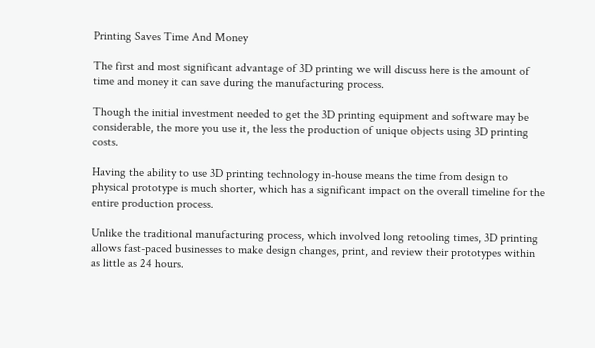Printing Saves Time And Money

The first and most significant advantage of 3D printing we will discuss here is the amount of time and money it can save during the manufacturing process.

Though the initial investment needed to get the 3D printing equipment and software may be considerable, the more you use it, the less the production of unique objects using 3D printing costs.

Having the ability to use 3D printing technology in-house means the time from design to physical prototype is much shorter, which has a significant impact on the overall timeline for the entire production process.

Unlike the traditional manufacturing process, which involved long retooling times, 3D printing allows fast-paced businesses to make design changes, print, and review their prototypes within as little as 24 hours.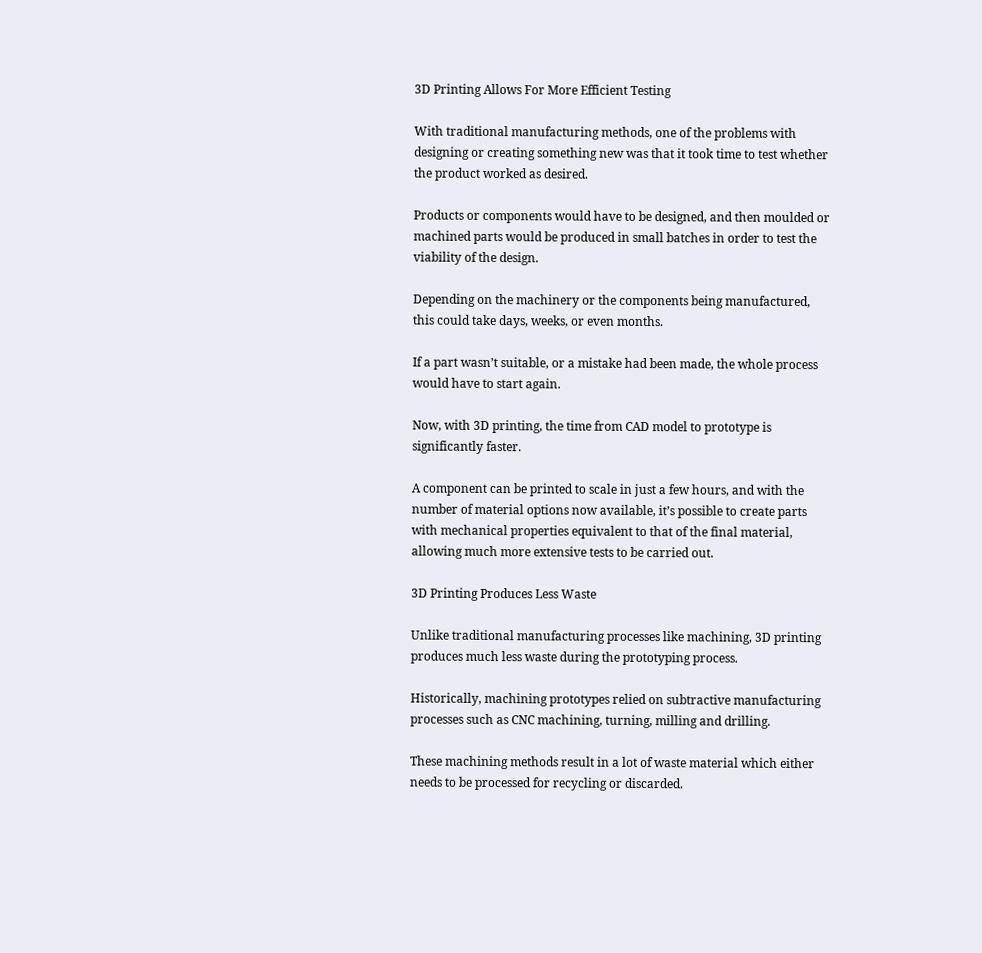3D Printing Allows For More Efficient Testing

With traditional manufacturing methods, one of the problems with designing or creating something new was that it took time to test whether the product worked as desired.

Products or components would have to be designed, and then moulded or machined parts would be produced in small batches in order to test the viability of the design.

Depending on the machinery or the components being manufactured, this could take days, weeks, or even months.

If a part wasn’t suitable, or a mistake had been made, the whole process would have to start again.

Now, with 3D printing, the time from CAD model to prototype is significantly faster.

A component can be printed to scale in just a few hours, and with the number of material options now available, it’s possible to create parts with mechanical properties equivalent to that of the final material, allowing much more extensive tests to be carried out.

3D Printing Produces Less Waste

Unlike traditional manufacturing processes like machining, 3D printing produces much less waste during the prototyping process.

Historically, machining prototypes relied on subtractive manufacturing processes such as CNC machining, turning, milling and drilling.

These machining methods result in a lot of waste material which either needs to be processed for recycling or discarded.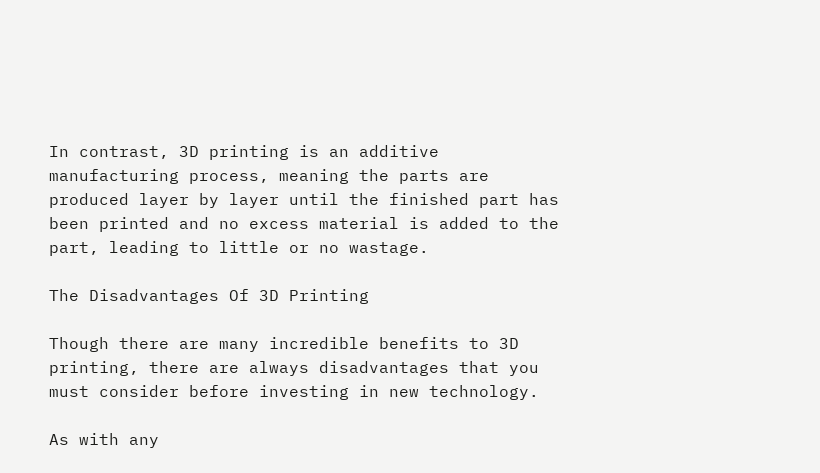In contrast, 3D printing is an additive manufacturing process, meaning the parts are produced layer by layer until the finished part has been printed and no excess material is added to the part, leading to little or no wastage.

The Disadvantages Of 3D Printing

Though there are many incredible benefits to 3D printing, there are always disadvantages that you must consider before investing in new technology.

As with any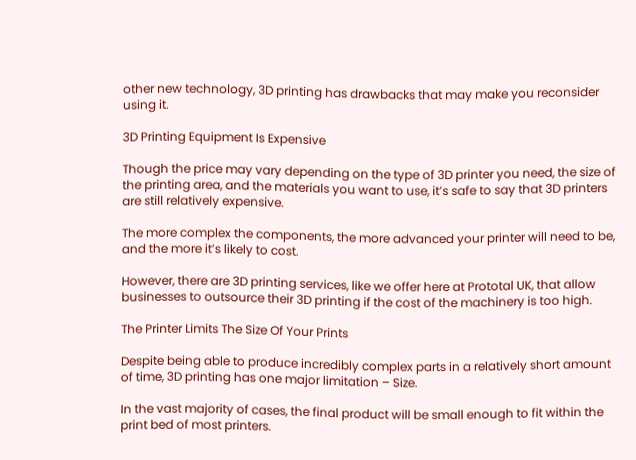other new technology, 3D printing has drawbacks that may make you reconsider using it.

3D Printing Equipment Is Expensive

Though the price may vary depending on the type of 3D printer you need, the size of the printing area, and the materials you want to use, it’s safe to say that 3D printers are still relatively expensive.

The more complex the components, the more advanced your printer will need to be, and the more it’s likely to cost.

However, there are 3D printing services, like we offer here at Prototal UK, that allow businesses to outsource their 3D printing if the cost of the machinery is too high.

The Printer Limits The Size Of Your Prints

Despite being able to produce incredibly complex parts in a relatively short amount of time, 3D printing has one major limitation – Size.

In the vast majority of cases, the final product will be small enough to fit within the print bed of most printers.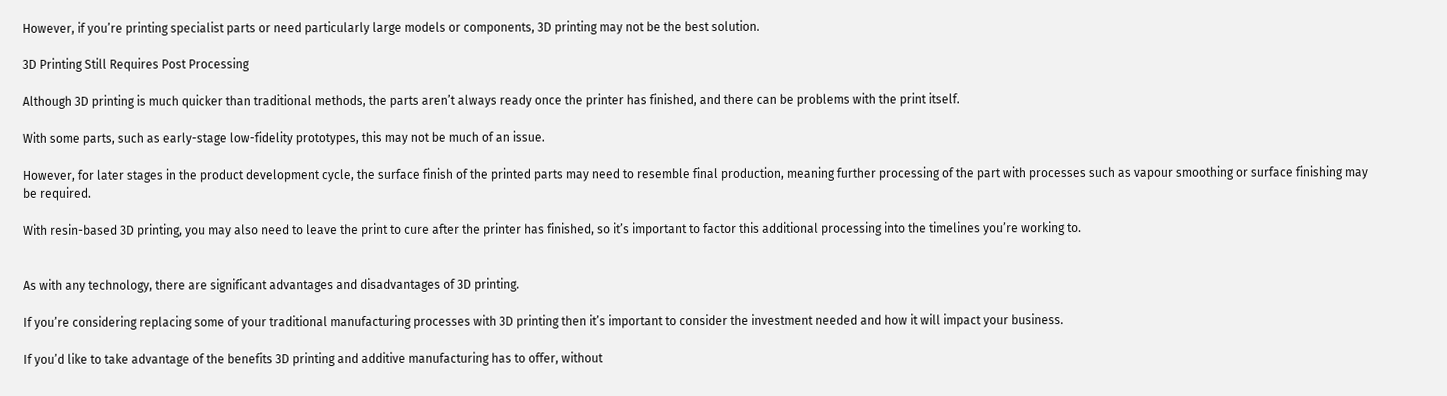However, if you’re printing specialist parts or need particularly large models or components, 3D printing may not be the best solution.

3D Printing Still Requires Post Processing

Although 3D printing is much quicker than traditional methods, the parts aren’t always ready once the printer has finished, and there can be problems with the print itself.

With some parts, such as early-stage low-fidelity prototypes, this may not be much of an issue.

However, for later stages in the product development cycle, the surface finish of the printed parts may need to resemble final production, meaning further processing of the part with processes such as vapour smoothing or surface finishing may be required.

With resin-based 3D printing, you may also need to leave the print to cure after the printer has finished, so it’s important to factor this additional processing into the timelines you’re working to.


As with any technology, there are significant advantages and disadvantages of 3D printing.

If you’re considering replacing some of your traditional manufacturing processes with 3D printing then it’s important to consider the investment needed and how it will impact your business.

If you’d like to take advantage of the benefits 3D printing and additive manufacturing has to offer, without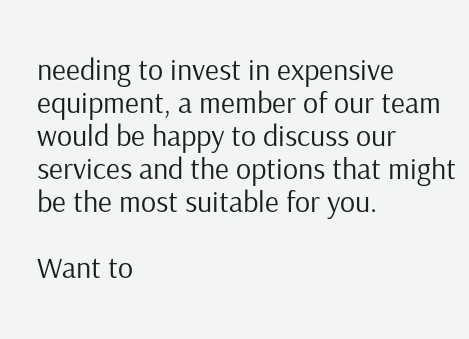needing to invest in expensive equipment, a member of our team would be happy to discuss our services and the options that might be the most suitable for you.

Want to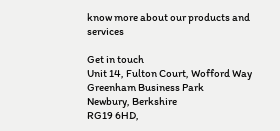know more about our products and services

Get in touch
Unit 14, Fulton Court, Wofford Way
Greenham Business Park
Newbury, Berkshire
RG19 6HD,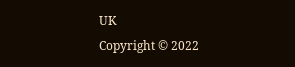UK
Copyright © 2022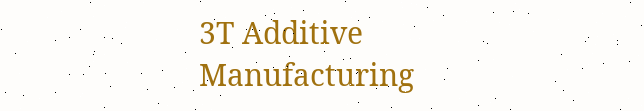3T Additive Manufacturing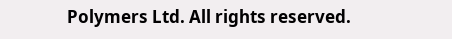Polymers Ltd. All rights reserved.